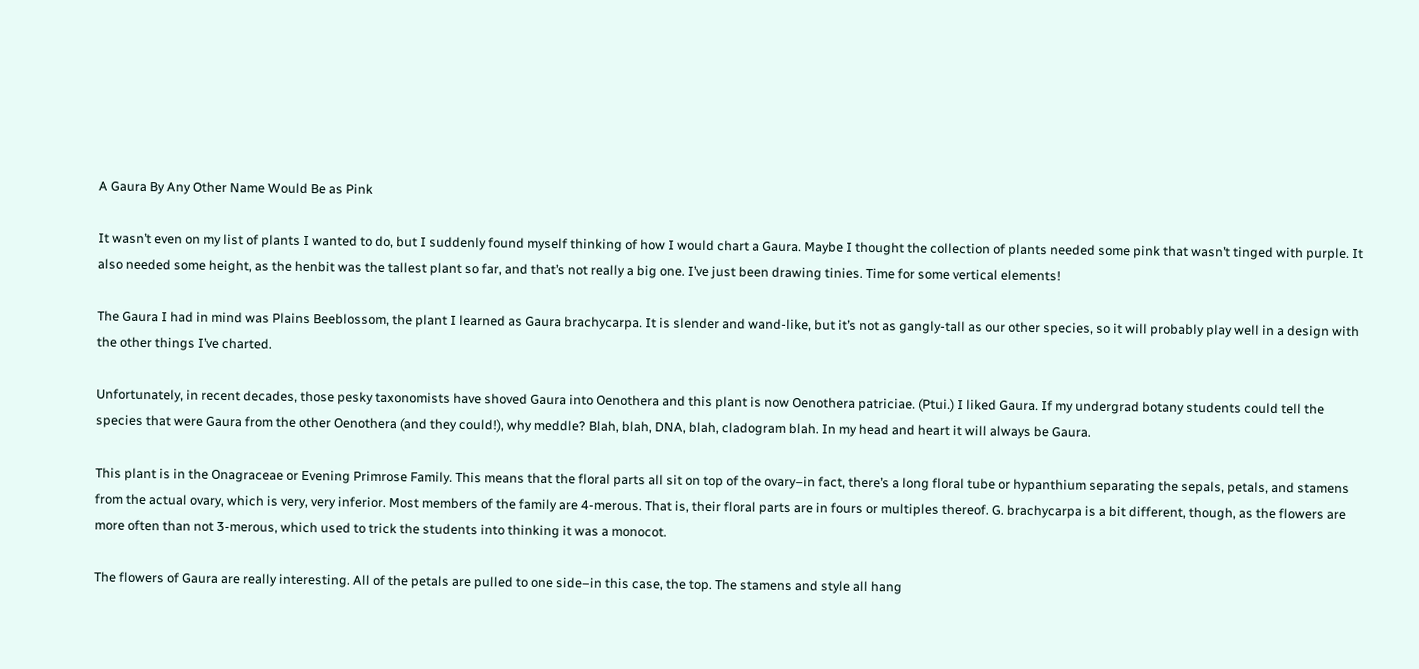A Gaura By Any Other Name Would Be as Pink

It wasn’t even on my list of plants I wanted to do, but I suddenly found myself thinking of how I would chart a Gaura. Maybe I thought the collection of plants needed some pink that wasn’t tinged with purple. It also needed some height, as the henbit was the tallest plant so far, and that’s not really a big one. I’ve just been drawing tinies. Time for some vertical elements!

The Gaura I had in mind was Plains Beeblossom, the plant I learned as Gaura brachycarpa. It is slender and wand-like, but it’s not as gangly-tall as our other species, so it will probably play well in a design with the other things I’ve charted.

Unfortunately, in recent decades, those pesky taxonomists have shoved Gaura into Oenothera and this plant is now Oenothera patriciae. (Ptui.) I liked Gaura. If my undergrad botany students could tell the species that were Gaura from the other Oenothera (and they could!), why meddle? Blah, blah, DNA, blah, cladogram blah. In my head and heart it will always be Gaura.

This plant is in the Onagraceae or Evening Primrose Family. This means that the floral parts all sit on top of the ovary–in fact, there’s a long floral tube or hypanthium separating the sepals, petals, and stamens from the actual ovary, which is very, very inferior. Most members of the family are 4-merous. That is, their floral parts are in fours or multiples thereof. G. brachycarpa is a bit different, though, as the flowers are more often than not 3-merous, which used to trick the students into thinking it was a monocot.

The flowers of Gaura are really interesting. All of the petals are pulled to one side–in this case, the top. The stamens and style all hang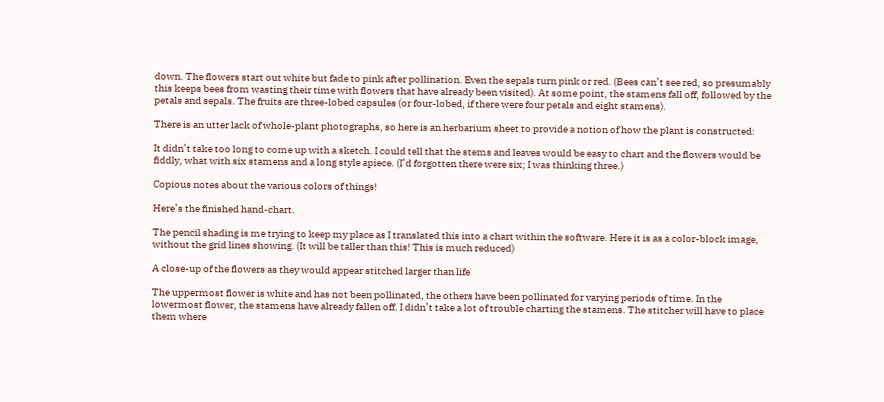down. The flowers start out white but fade to pink after pollination. Even the sepals turn pink or red. (Bees can’t see red, so presumably this keeps bees from wasting their time with flowers that have already been visited). At some point, the stamens fall off, followed by the petals and sepals. The fruits are three-lobed capsules (or four-lobed, if there were four petals and eight stamens).

There is an utter lack of whole-plant photographs, so here is an herbarium sheet to provide a notion of how the plant is constructed:

It didn’t take too long to come up with a sketch. I could tell that the stems and leaves would be easy to chart and the flowers would be fiddly, what with six stamens and a long style apiece. (I’d forgotten there were six; I was thinking three.)

Copious notes about the various colors of things!

Here’s the finished hand-chart.

The pencil shading is me trying to keep my place as I translated this into a chart within the software. Here it is as a color-block image, without the grid lines showing. (It will be taller than this! This is much reduced)

A close-up of the flowers as they would appear stitched larger than life

The uppermost flower is white and has not been pollinated, the others have been pollinated for varying periods of time. In the lowermost flower, the stamens have already fallen off. I didn’t take a lot of trouble charting the stamens. The stitcher will have to place them where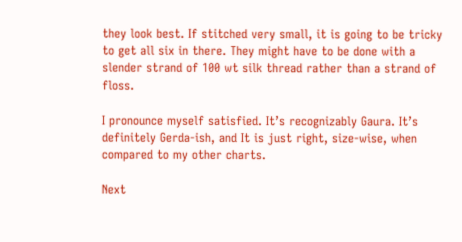they look best. If stitched very small, it is going to be tricky to get all six in there. They might have to be done with a slender strand of 100 wt silk thread rather than a strand of floss.

I pronounce myself satisfied. It’s recognizably Gaura. It’s definitely Gerda-ish, and It is just right, size-wise, when compared to my other charts.

Next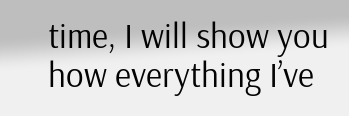time, I will show you how everything I’ve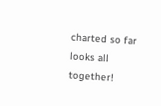charted so far looks all together!